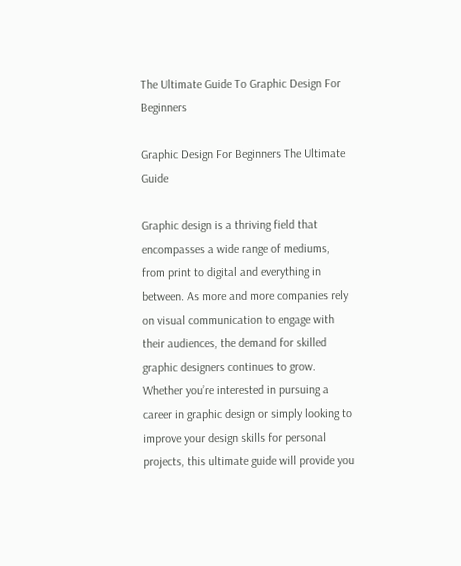The Ultimate Guide To Graphic Design For Beginners

Graphic Design For Beginners The Ultimate Guide

Graphic design is a thriving field that encompasses a wide range of mediums, from print to digital and everything in between. As more and more companies rely on visual communication to engage with their audiences, the demand for skilled graphic designers continues to grow. Whether you’re interested in pursuing a career in graphic design or simply looking to improve your design skills for personal projects, this ultimate guide will provide you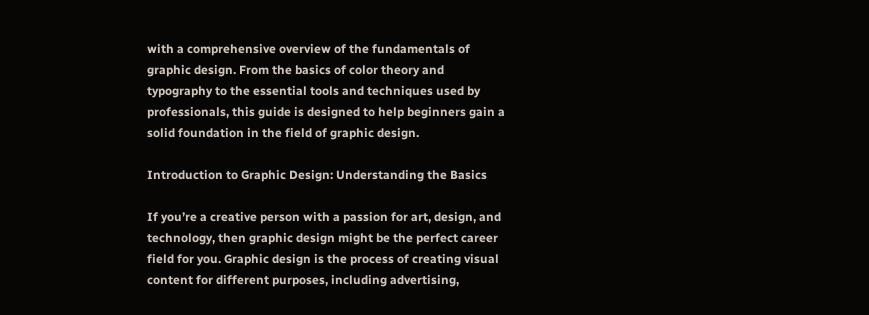with a comprehensive overview of the fundamentals of graphic design. From the basics of color theory and typography to the essential tools and techniques used by professionals, this guide is designed to help beginners gain a solid foundation in the field of graphic design.

Introduction to Graphic Design: Understanding the Basics

If you’re a creative person with a passion for art, design, and technology, then graphic design might be the perfect career field for you. Graphic design is the process of creating visual content for different purposes, including advertising,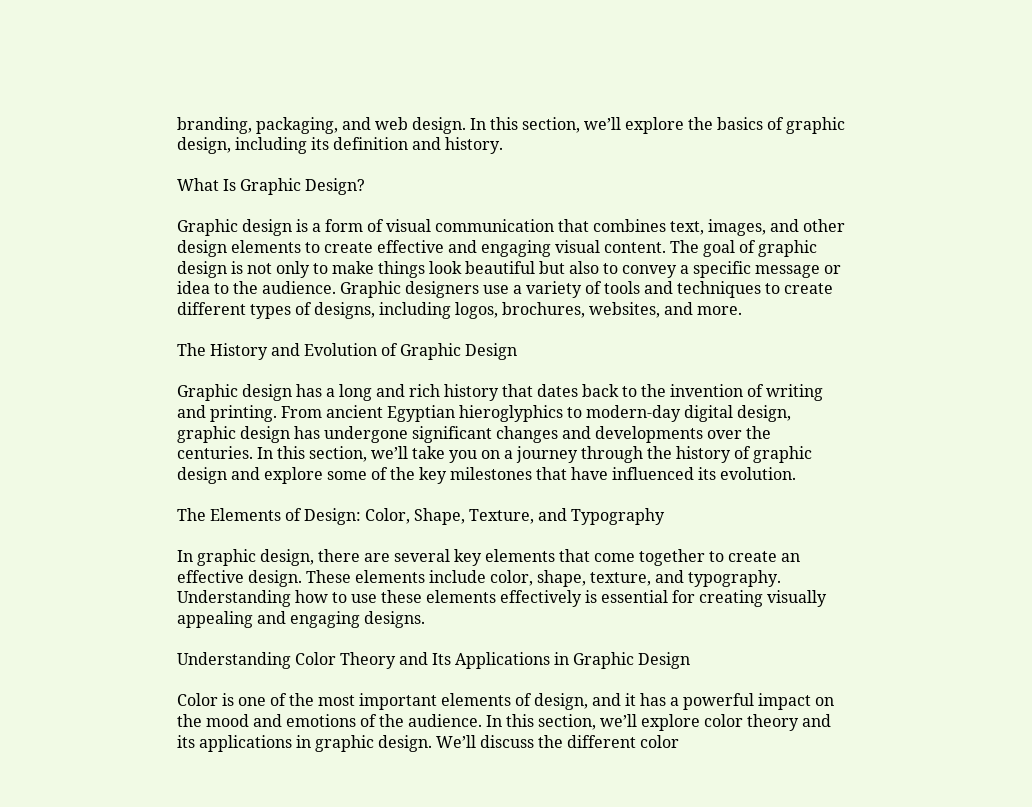branding, packaging, and web design. In this section, we’ll explore the basics of graphic design, including its definition and history.

What Is Graphic Design?

Graphic design is a form of visual communication that combines text, images, and other design elements to create effective and engaging visual content. The goal of graphic design is not only to make things look beautiful but also to convey a specific message or idea to the audience. Graphic designers use a variety of tools and techniques to create different types of designs, including logos, brochures, websites, and more.

The History and Evolution of Graphic Design

Graphic design has a long and rich history that dates back to the invention of writing and printing. From ancient Egyptian hieroglyphics to modern-day digital design, graphic design has undergone significant changes and developments over the centuries. In this section, we’ll take you on a journey through the history of graphic design and explore some of the key milestones that have influenced its evolution.

The Elements of Design: Color, Shape, Texture, and Typography

In graphic design, there are several key elements that come together to create an effective design. These elements include color, shape, texture, and typography. Understanding how to use these elements effectively is essential for creating visually appealing and engaging designs.

Understanding Color Theory and Its Applications in Graphic Design

Color is one of the most important elements of design, and it has a powerful impact on the mood and emotions of the audience. In this section, we’ll explore color theory and its applications in graphic design. We’ll discuss the different color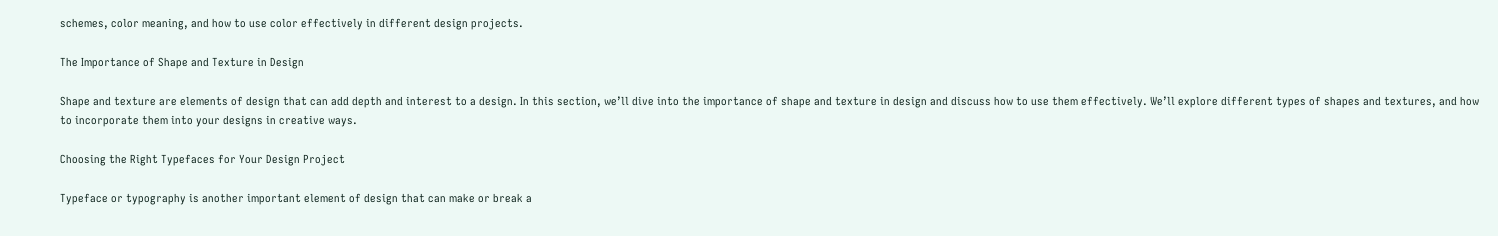schemes, color meaning, and how to use color effectively in different design projects.

The Importance of Shape and Texture in Design

Shape and texture are elements of design that can add depth and interest to a design. In this section, we’ll dive into the importance of shape and texture in design and discuss how to use them effectively. We’ll explore different types of shapes and textures, and how to incorporate them into your designs in creative ways.

Choosing the Right Typefaces for Your Design Project

Typeface or typography is another important element of design that can make or break a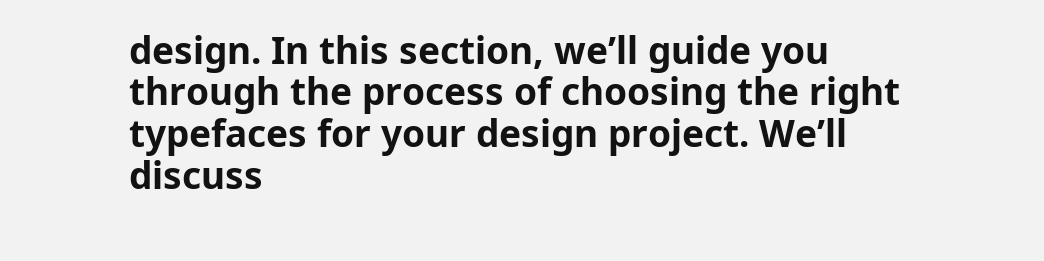design. In this section, we’ll guide you through the process of choosing the right typefaces for your design project. We’ll discuss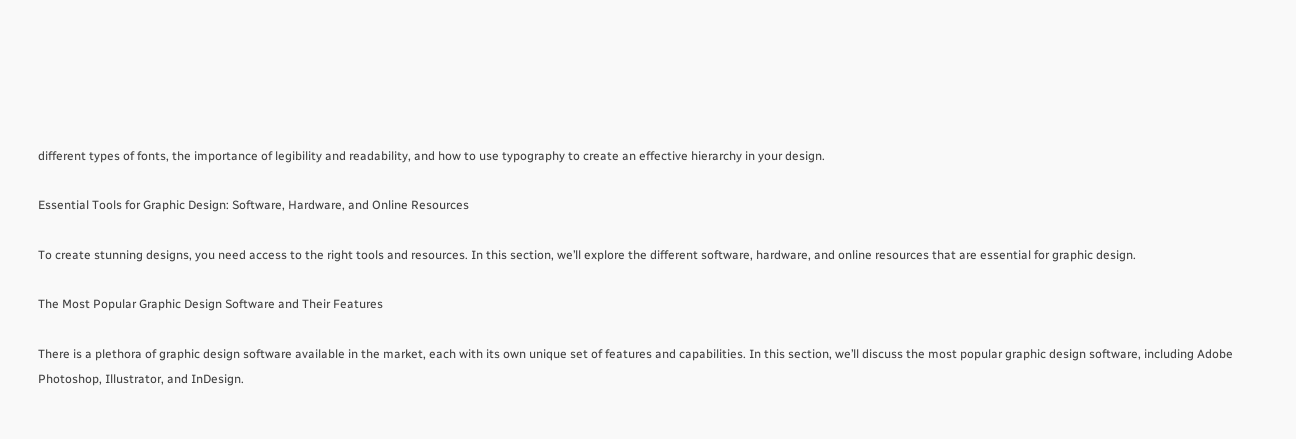different types of fonts, the importance of legibility and readability, and how to use typography to create an effective hierarchy in your design.

Essential Tools for Graphic Design: Software, Hardware, and Online Resources

To create stunning designs, you need access to the right tools and resources. In this section, we’ll explore the different software, hardware, and online resources that are essential for graphic design.

The Most Popular Graphic Design Software and Their Features

There is a plethora of graphic design software available in the market, each with its own unique set of features and capabilities. In this section, we’ll discuss the most popular graphic design software, including Adobe Photoshop, Illustrator, and InDesign.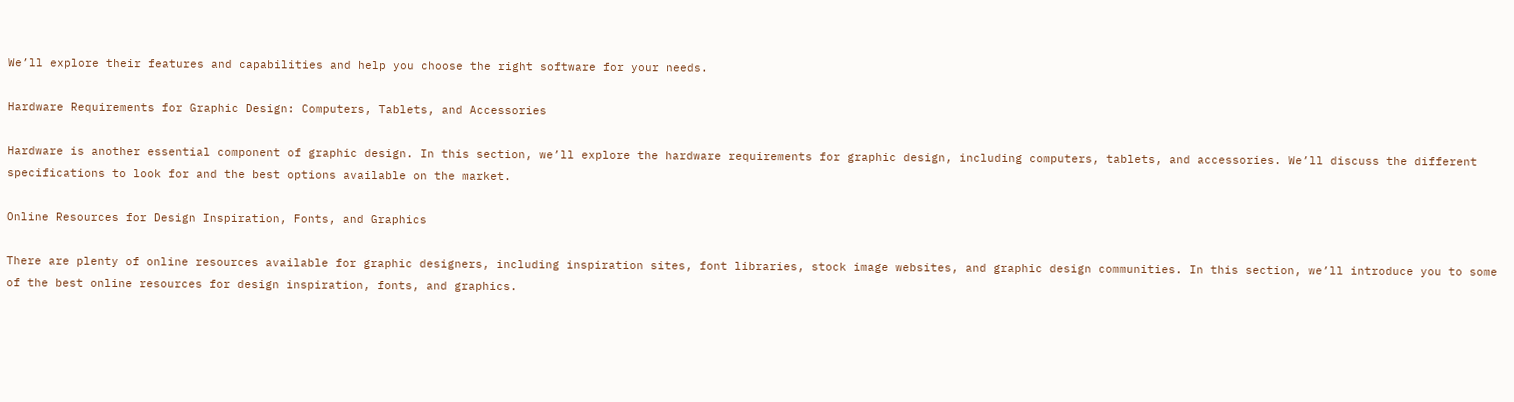We’ll explore their features and capabilities and help you choose the right software for your needs.

Hardware Requirements for Graphic Design: Computers, Tablets, and Accessories

Hardware is another essential component of graphic design. In this section, we’ll explore the hardware requirements for graphic design, including computers, tablets, and accessories. We’ll discuss the different specifications to look for and the best options available on the market.

Online Resources for Design Inspiration, Fonts, and Graphics

There are plenty of online resources available for graphic designers, including inspiration sites, font libraries, stock image websites, and graphic design communities. In this section, we’ll introduce you to some of the best online resources for design inspiration, fonts, and graphics.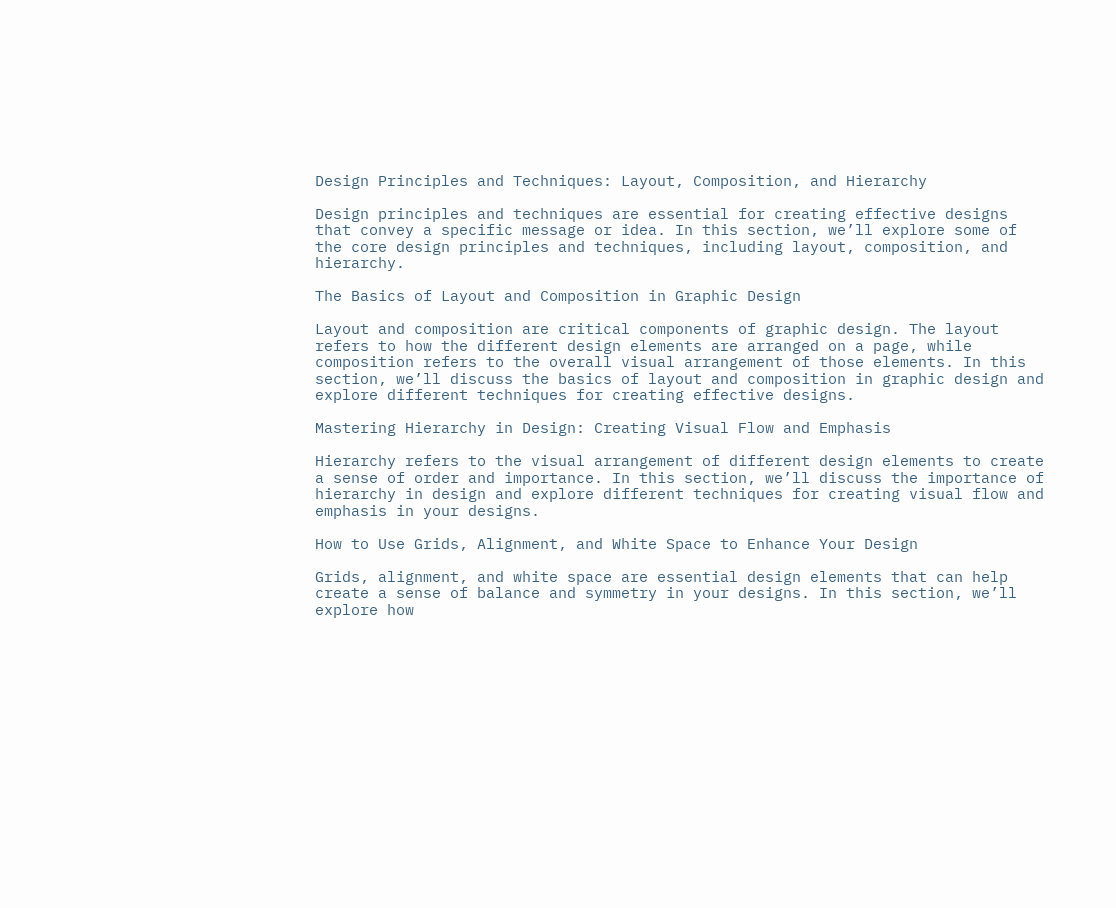Design Principles and Techniques: Layout, Composition, and Hierarchy

Design principles and techniques are essential for creating effective designs that convey a specific message or idea. In this section, we’ll explore some of the core design principles and techniques, including layout, composition, and hierarchy.

The Basics of Layout and Composition in Graphic Design

Layout and composition are critical components of graphic design. The layout refers to how the different design elements are arranged on a page, while composition refers to the overall visual arrangement of those elements. In this section, we’ll discuss the basics of layout and composition in graphic design and explore different techniques for creating effective designs.

Mastering Hierarchy in Design: Creating Visual Flow and Emphasis

Hierarchy refers to the visual arrangement of different design elements to create a sense of order and importance. In this section, we’ll discuss the importance of hierarchy in design and explore different techniques for creating visual flow and emphasis in your designs.

How to Use Grids, Alignment, and White Space to Enhance Your Design

Grids, alignment, and white space are essential design elements that can help create a sense of balance and symmetry in your designs. In this section, we’ll explore how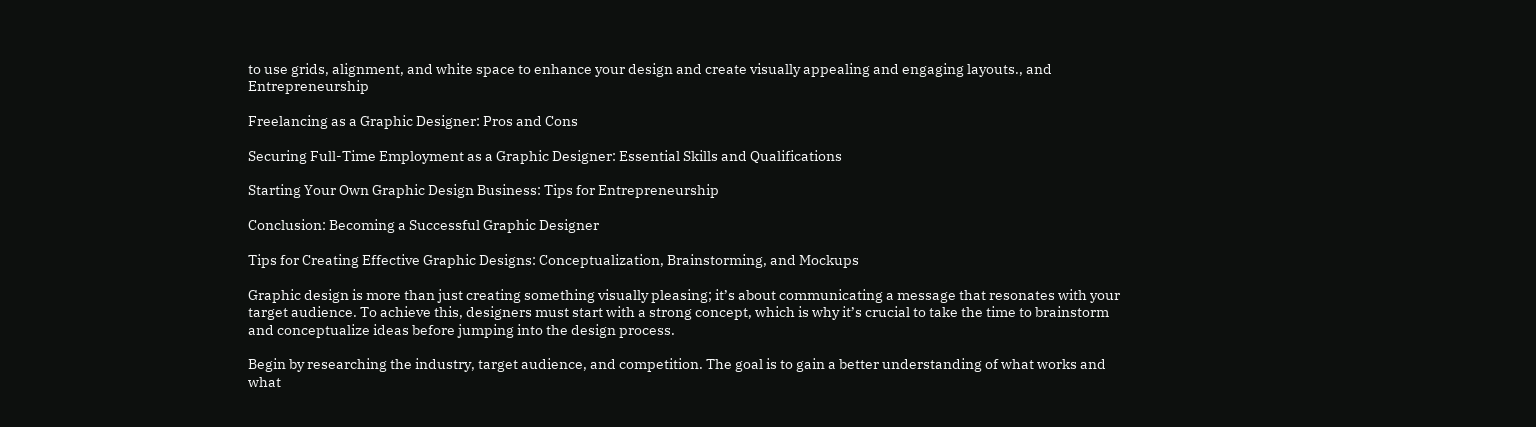to use grids, alignment, and white space to enhance your design and create visually appealing and engaging layouts., and Entrepreneurship

Freelancing as a Graphic Designer: Pros and Cons

Securing Full-Time Employment as a Graphic Designer: Essential Skills and Qualifications

Starting Your Own Graphic Design Business: Tips for Entrepreneurship

Conclusion: Becoming a Successful Graphic Designer

Tips for Creating Effective Graphic Designs: Conceptualization, Brainstorming, and Mockups

Graphic design is more than just creating something visually pleasing; it’s about communicating a message that resonates with your target audience. To achieve this, designers must start with a strong concept, which is why it’s crucial to take the time to brainstorm and conceptualize ideas before jumping into the design process.

Begin by researching the industry, target audience, and competition. The goal is to gain a better understanding of what works and what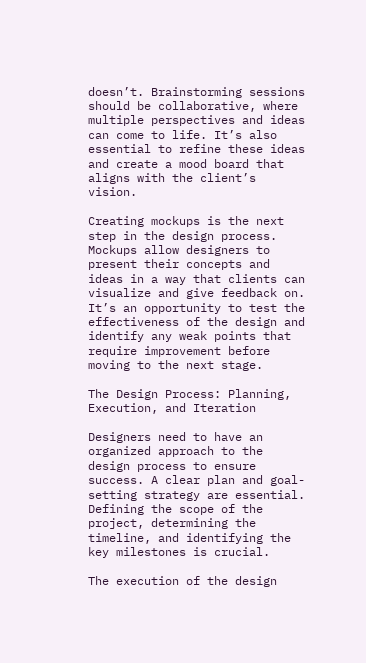doesn’t. Brainstorming sessions should be collaborative, where multiple perspectives and ideas can come to life. It’s also essential to refine these ideas and create a mood board that aligns with the client’s vision.

Creating mockups is the next step in the design process. Mockups allow designers to present their concepts and ideas in a way that clients can visualize and give feedback on. It’s an opportunity to test the effectiveness of the design and identify any weak points that require improvement before moving to the next stage.

The Design Process: Planning, Execution, and Iteration

Designers need to have an organized approach to the design process to ensure success. A clear plan and goal-setting strategy are essential. Defining the scope of the project, determining the timeline, and identifying the key milestones is crucial.

The execution of the design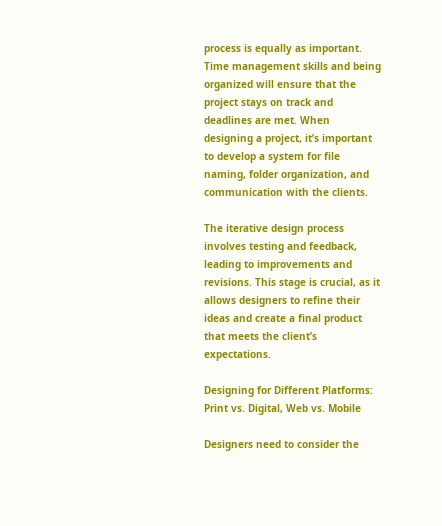process is equally as important. Time management skills and being organized will ensure that the project stays on track and deadlines are met. When designing a project, it’s important to develop a system for file naming, folder organization, and communication with the clients.

The iterative design process involves testing and feedback, leading to improvements and revisions. This stage is crucial, as it allows designers to refine their ideas and create a final product that meets the client’s expectations.

Designing for Different Platforms: Print vs. Digital, Web vs. Mobile

Designers need to consider the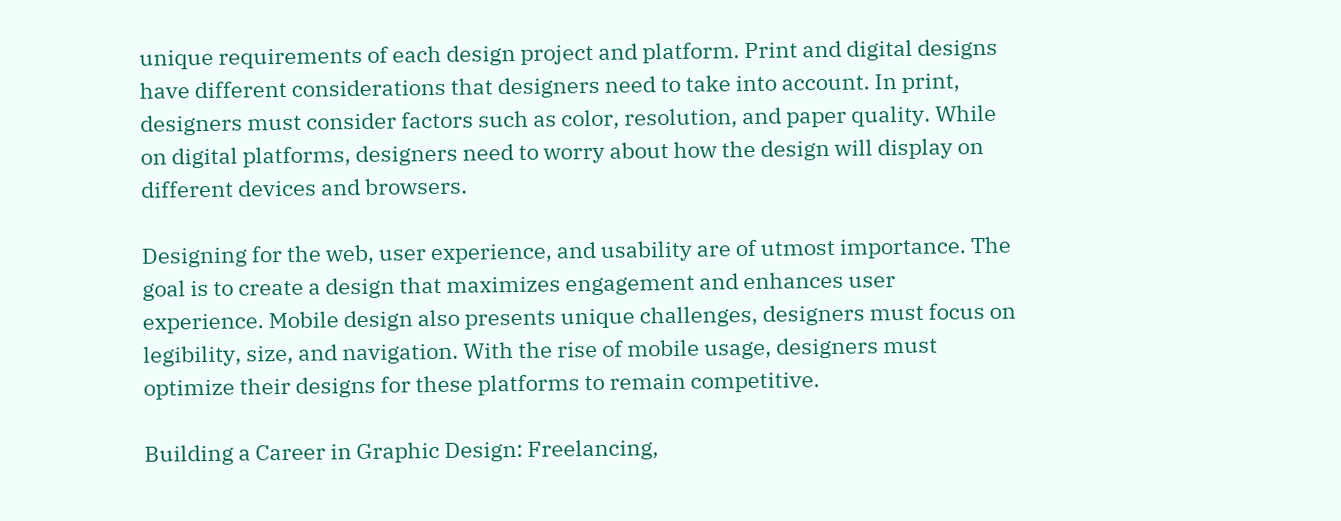unique requirements of each design project and platform. Print and digital designs have different considerations that designers need to take into account. In print, designers must consider factors such as color, resolution, and paper quality. While on digital platforms, designers need to worry about how the design will display on different devices and browsers.

Designing for the web, user experience, and usability are of utmost importance. The goal is to create a design that maximizes engagement and enhances user experience. Mobile design also presents unique challenges, designers must focus on legibility, size, and navigation. With the rise of mobile usage, designers must optimize their designs for these platforms to remain competitive.

Building a Career in Graphic Design: Freelancing,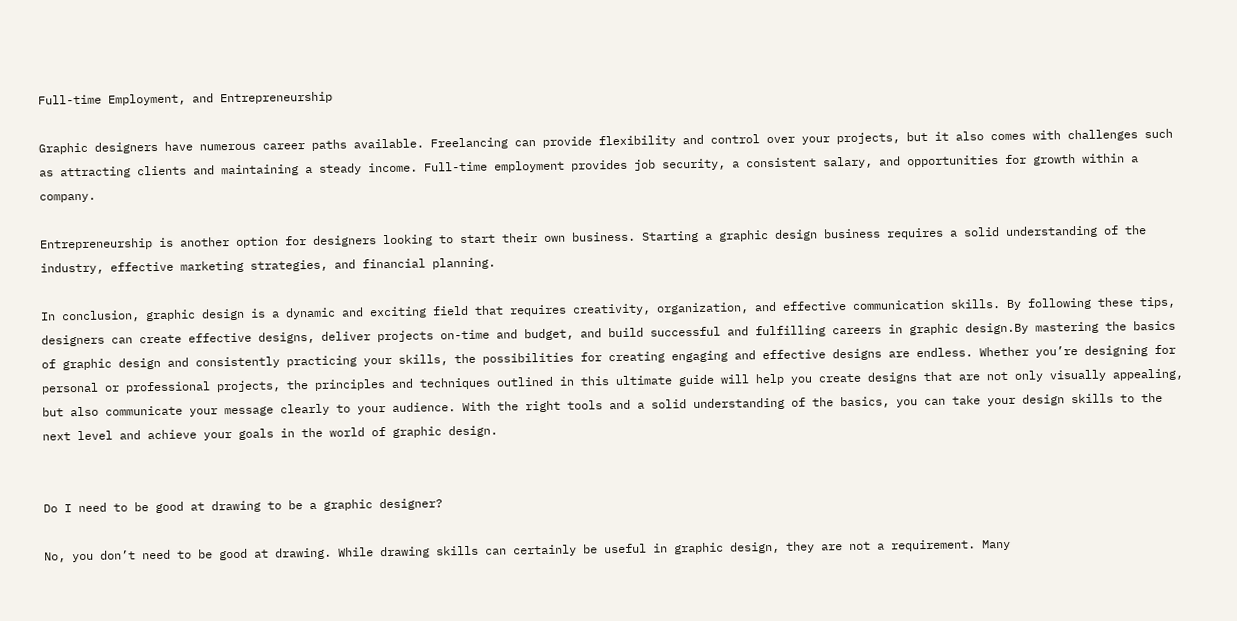Full-time Employment, and Entrepreneurship

Graphic designers have numerous career paths available. Freelancing can provide flexibility and control over your projects, but it also comes with challenges such as attracting clients and maintaining a steady income. Full-time employment provides job security, a consistent salary, and opportunities for growth within a company.

Entrepreneurship is another option for designers looking to start their own business. Starting a graphic design business requires a solid understanding of the industry, effective marketing strategies, and financial planning.

In conclusion, graphic design is a dynamic and exciting field that requires creativity, organization, and effective communication skills. By following these tips, designers can create effective designs, deliver projects on-time and budget, and build successful and fulfilling careers in graphic design.By mastering the basics of graphic design and consistently practicing your skills, the possibilities for creating engaging and effective designs are endless. Whether you’re designing for personal or professional projects, the principles and techniques outlined in this ultimate guide will help you create designs that are not only visually appealing, but also communicate your message clearly to your audience. With the right tools and a solid understanding of the basics, you can take your design skills to the next level and achieve your goals in the world of graphic design.


Do I need to be good at drawing to be a graphic designer?

No, you don’t need to be good at drawing. While drawing skills can certainly be useful in graphic design, they are not a requirement. Many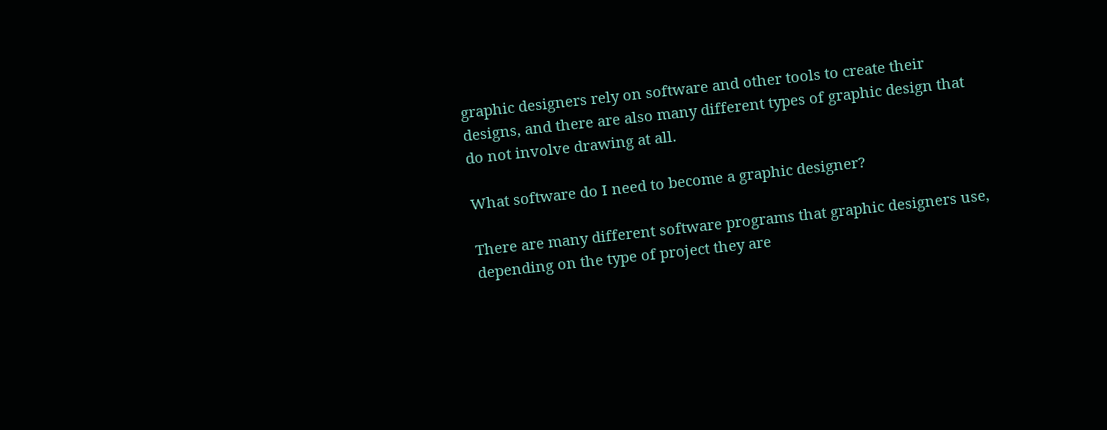graphic designers rely on software and other tools to create their designs, and there are also many different types of graphic design that do not involve drawing at all.

What software do I need to become a graphic designer?

There are many different software programs that graphic designers use, depending on the type of project they are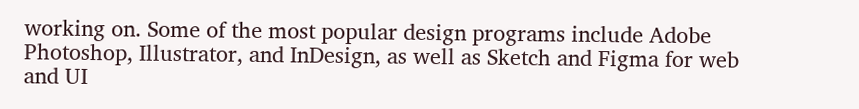working on. Some of the most popular design programs include Adobe Photoshop, Illustrator, and InDesign, as well as Sketch and Figma for web and UI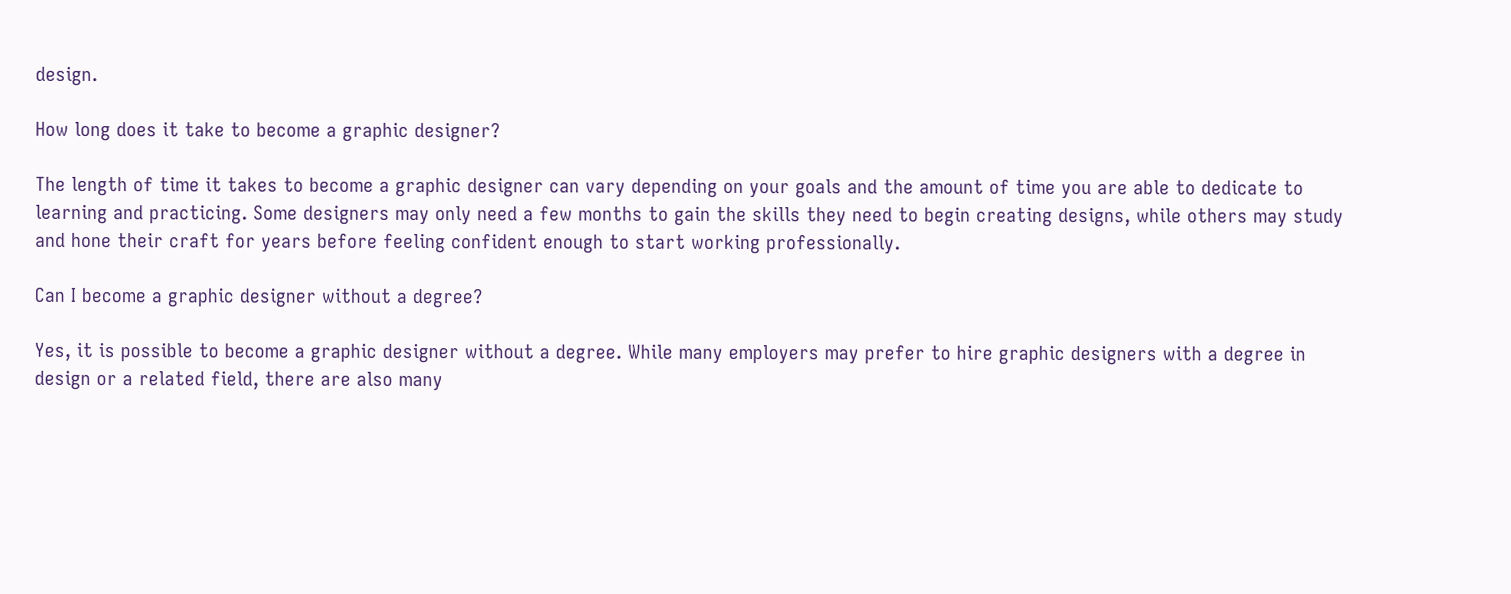design.

How long does it take to become a graphic designer?

The length of time it takes to become a graphic designer can vary depending on your goals and the amount of time you are able to dedicate to learning and practicing. Some designers may only need a few months to gain the skills they need to begin creating designs, while others may study and hone their craft for years before feeling confident enough to start working professionally.

Can I become a graphic designer without a degree?

Yes, it is possible to become a graphic designer without a degree. While many employers may prefer to hire graphic designers with a degree in design or a related field, there are also many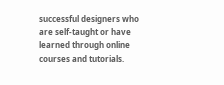successful designers who are self-taught or have learned through online courses and tutorials.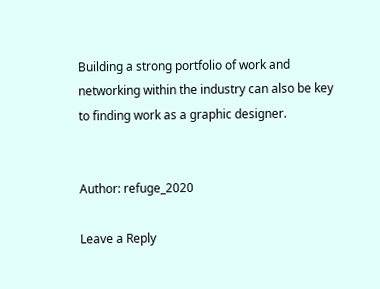Building a strong portfolio of work and networking within the industry can also be key to finding work as a graphic designer.


Author: refuge_2020

Leave a Reply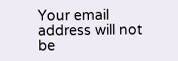Your email address will not be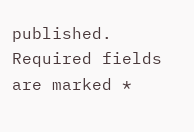published. Required fields are marked *